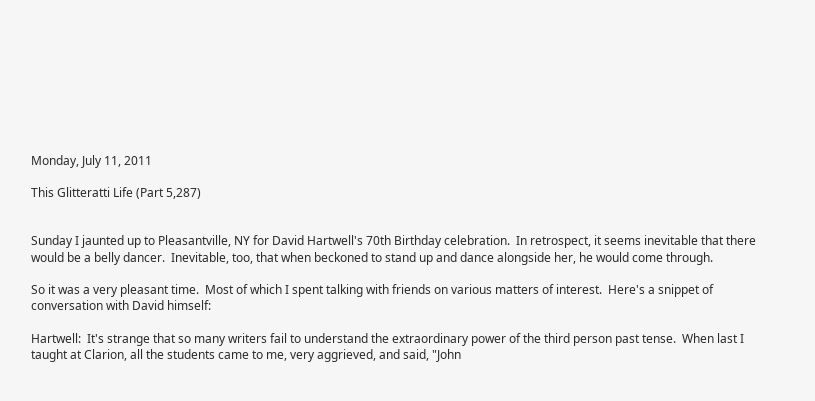Monday, July 11, 2011

This Glitteratti Life (Part 5,287)


Sunday I jaunted up to Pleasantville, NY for David Hartwell's 70th Birthday celebration.  In retrospect, it seems inevitable that there would be a belly dancer.  Inevitable, too, that when beckoned to stand up and dance alongside her, he would come through.

So it was a very pleasant time.  Most of which I spent talking with friends on various matters of interest.  Here's a snippet of conversation with David himself:

Hartwell:  It's strange that so many writers fail to understand the extraordinary power of the third person past tense.  When last I taught at Clarion, all the students came to me, very aggrieved, and said, "John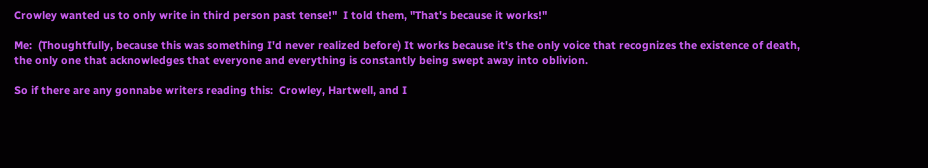Crowley wanted us to only write in third person past tense!"  I told them, "That's because it works!"

Me:  (Thoughtfully, because this was something I'd never realized before) It works because it's the only voice that recognizes the existence of death, the only one that acknowledges that everyone and everything is constantly being swept away into oblivion.

So if there are any gonnabe writers reading this:  Crowley, Hartwell, and I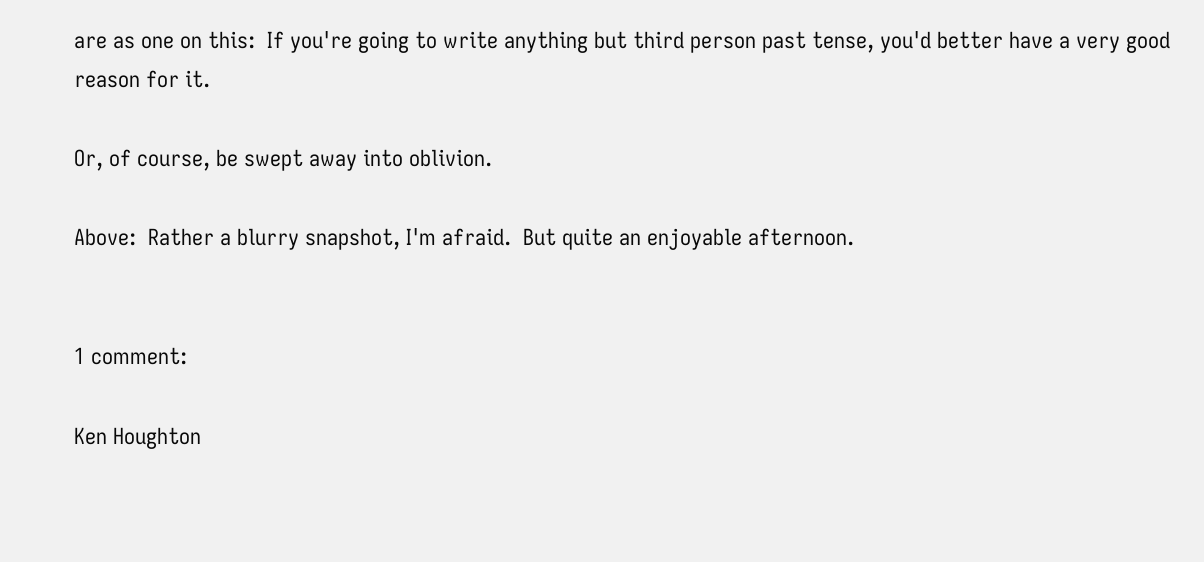are as one on this:  If you're going to write anything but third person past tense, you'd better have a very good reason for it.

Or, of course, be swept away into oblivion.

Above:  Rather a blurry snapshot, I'm afraid.  But quite an enjoyable afternoon.


1 comment:

Ken Houghton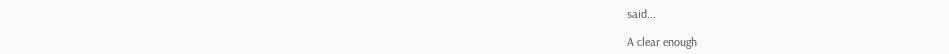said...

A clear enough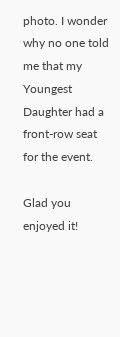photo. I wonder why no one told me that my Youngest Daughter had a front-row seat for the event.

Glad you enjoyed it!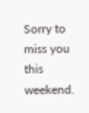Sorry to miss you this weekend.